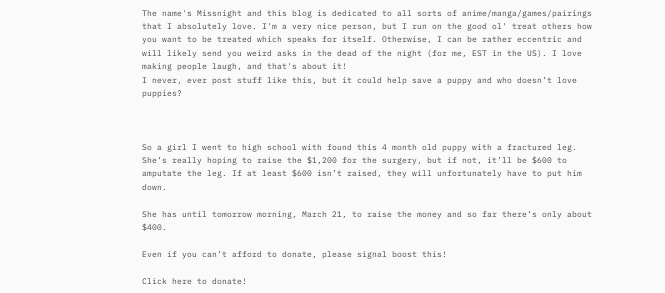The name's Missnight and this blog is dedicated to all sorts of anime/manga/games/pairings that I absolutely love. I'm a very nice person, but I run on the good ol' treat others how you want to be treated which speaks for itself. Otherwise, I can be rather eccentric and will likely send you weird asks in the dead of the night (for me, EST in the US). I love making people laugh, and that's about it!
I never, ever post stuff like this, but it could help save a puppy and who doesn’t love puppies?



So a girl I went to high school with found this 4 month old puppy with a fractured leg. She’s really hoping to raise the $1,200 for the surgery, but if not, it’ll be $600 to amputate the leg. If at least $600 isn’t raised, they will unfortunately have to put him down.

She has until tomorrow morning, March 21, to raise the money and so far there’s only about $400.

Even if you can’t afford to donate, please signal boost this!

Click here to donate!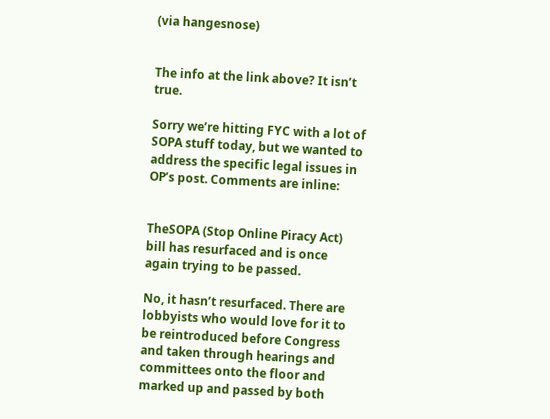(via hangesnose)


The info at the link above? It isn’t true.

Sorry we’re hitting FYC with a lot of SOPA stuff today, but we wanted to address the specific legal issues in OP’s post. Comments are inline:


TheSOPA (Stop Online Piracy Act) bill has resurfaced and is once again trying to be passed.

No, it hasn’t resurfaced. There are lobbyists who would love for it to be reintroduced before Congress and taken through hearings and committees onto the floor and marked up and passed by both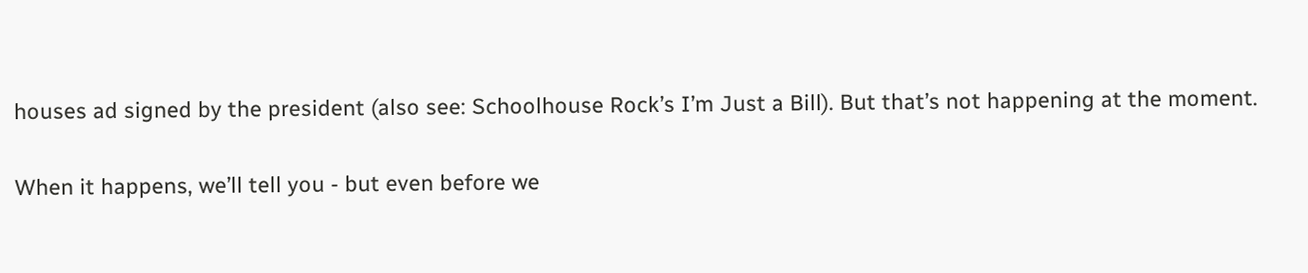houses ad signed by the president (also see: Schoolhouse Rock’s I’m Just a Bill). But that’s not happening at the moment.

When it happens, we’ll tell you - but even before we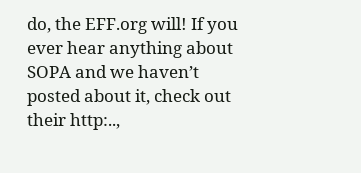do, the EFF.org will! If you ever hear anything about SOPA and we haven’t posted about it, check out their http:..,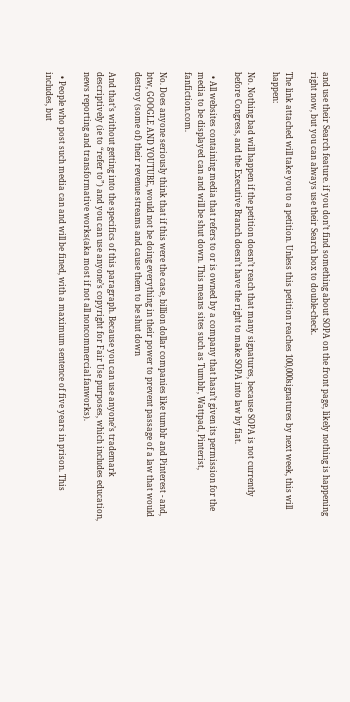and use their Search feature. if you don’t find something about SOPA on the front page, likely nothing is happening right now, but you can always use their Search box to double-check.

The link attached will take you to a petition. Unless this petition reaches 100,000signatures by next week, this will happen:

No. Nothing bad will happen if the petition doesn’t reach that many signatures, because SOPA is not currently before Congress, and the Executive Branch doesn’t have the right to make SOPA into law by fiat.

  • All websites containing media that refers to or is owned by a company that hasn’t given its permission for the media to be displayed can and will be shut down. This means sites such as Tumblr, Wattpad, Pinterist, fanfiction.com.

No. Does anyone seriously think that if this were the case, billion dollar companies like tumblr and Pinterest - and, btw, GOOGLE AND YOUTUBE, would not be doing everything in their power to prevent passage of a law that would destroy (some of) their revenue streams and cause them to be shut down

And that’s without getting into the specifics of this paragraph. Because you can use anyone’s trademark descriptively (ie to “refer to”) and you can use anyone’s copyright for Fair Use purposes, which includes education, news reporting and transformative works(aka most if not all noncommercial fanworks).

  • People who post such media can and will be fined, with a maximum sentence of five years in prison. This includes, but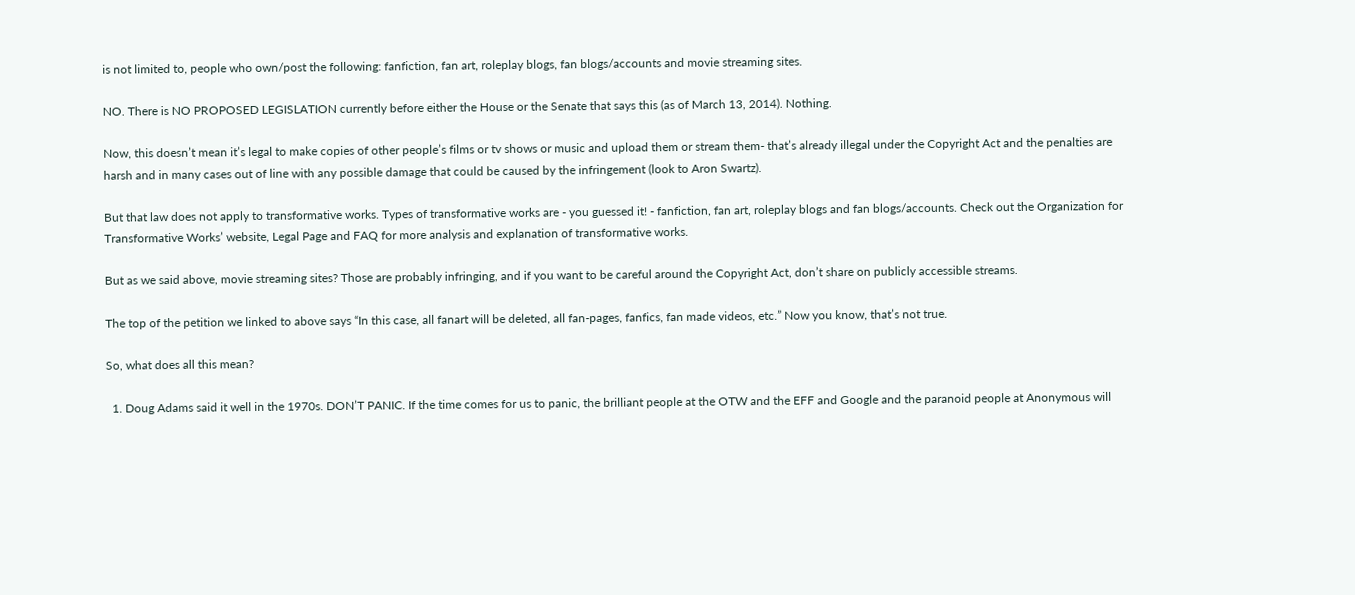is not limited to, people who own/post the following: fanfiction, fan art, roleplay blogs, fan blogs/accounts and movie streaming sites.

NO. There is NO PROPOSED LEGISLATION currently before either the House or the Senate that says this (as of March 13, 2014). Nothing.

Now, this doesn’t mean it’s legal to make copies of other people’s films or tv shows or music and upload them or stream them- that’s already illegal under the Copyright Act and the penalties are harsh and in many cases out of line with any possible damage that could be caused by the infringement (look to Aron Swartz).

But that law does not apply to transformative works. Types of transformative works are - you guessed it! - fanfiction, fan art, roleplay blogs and fan blogs/accounts. Check out the Organization for Transformative Works’ website, Legal Page and FAQ for more analysis and explanation of transformative works.

But as we said above, movie streaming sites? Those are probably infringing, and if you want to be careful around the Copyright Act, don’t share on publicly accessible streams.

The top of the petition we linked to above says “In this case, all fanart will be deleted, all fan-pages, fanfics, fan made videos, etc.” Now you know, that’s not true.

So, what does all this mean?

  1. Doug Adams said it well in the 1970s. DON’T PANIC. If the time comes for us to panic, the brilliant people at the OTW and the EFF and Google and the paranoid people at Anonymous will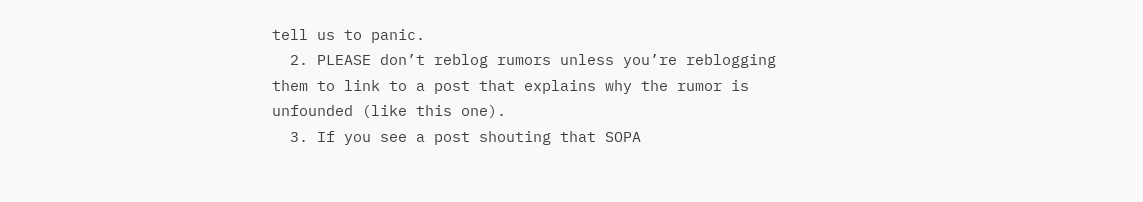tell us to panic.
  2. PLEASE don’t reblog rumors unless you’re reblogging them to link to a post that explains why the rumor is unfounded (like this one).
  3. If you see a post shouting that SOPA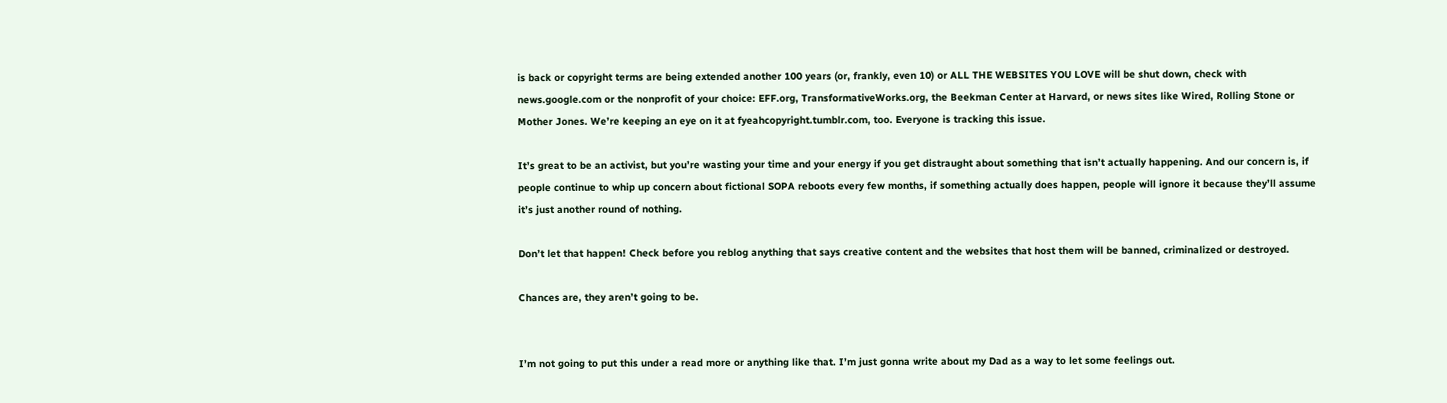is back or copyright terms are being extended another 100 years (or, frankly, even 10) or ALL THE WEBSITES YOU LOVE will be shut down, check with news.google.com or the nonprofit of your choice: EFF.org, TransformativeWorks.org, the Beekman Center at Harvard, or news sites like Wired, Rolling Stone or Mother Jones. We’re keeping an eye on it at fyeahcopyright.tumblr.com, too. Everyone is tracking this issue.

It’s great to be an activist, but you’re wasting your time and your energy if you get distraught about something that isn’t actually happening. And our concern is, if people continue to whip up concern about fictional SOPA reboots every few months, if something actually does happen, people will ignore it because they’ll assume it’s just another round of nothing.

Don’t let that happen! Check before you reblog anything that says creative content and the websites that host them will be banned, criminalized or destroyed.

Chances are, they aren’t going to be.


I’m not going to put this under a read more or anything like that. I’m just gonna write about my Dad as a way to let some feelings out.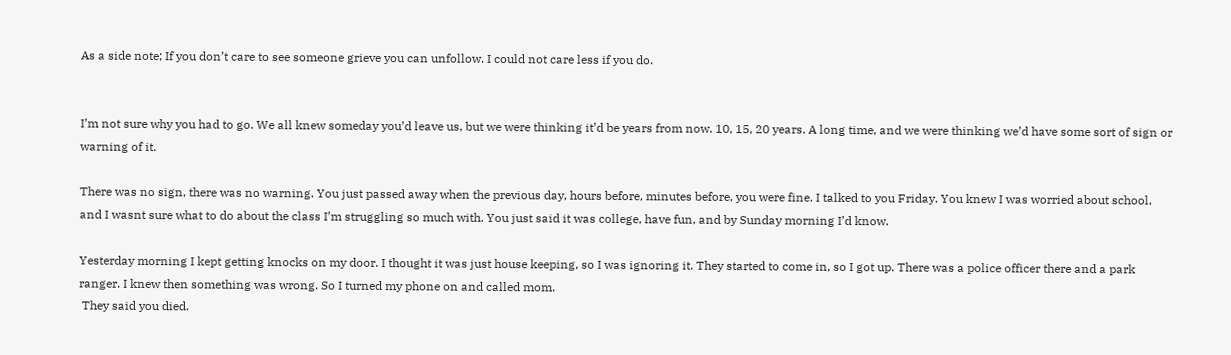As a side note; If you don’t care to see someone grieve you can unfollow. I could not care less if you do.


I’m not sure why you had to go. We all knew someday you’d leave us, but we were thinking it’d be years from now. 10, 15, 20 years. A long time, and we were thinking we’d have some sort of sign or warning of it.

There was no sign, there was no warning. You just passed away when the previous day, hours before, minutes before, you were fine. I talked to you Friday. You knew I was worried about school, and I wasnt sure what to do about the class I’m struggling so much with. You just said it was college, have fun, and by Sunday morning I’d know.

Yesterday morning I kept getting knocks on my door. I thought it was just house keeping, so I was ignoring it. They started to come in, so I got up. There was a police officer there and a park ranger. I knew then something was wrong. So I turned my phone on and called mom.
 They said you died.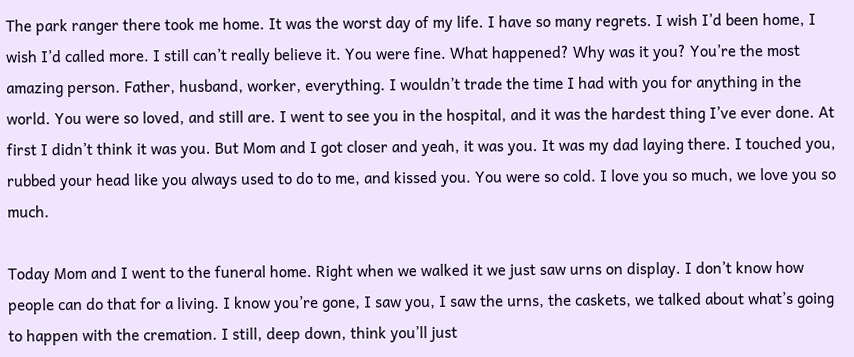The park ranger there took me home. It was the worst day of my life. I have so many regrets. I wish I’d been home, I wish I’d called more. I still can’t really believe it. You were fine. What happened? Why was it you? You’re the most amazing person. Father, husband, worker, everything. I wouldn’t trade the time I had with you for anything in the world. You were so loved, and still are. I went to see you in the hospital, and it was the hardest thing I’ve ever done. At first I didn’t think it was you. But Mom and I got closer and yeah, it was you. It was my dad laying there. I touched you, rubbed your head like you always used to do to me, and kissed you. You were so cold. I love you so much, we love you so much.

Today Mom and I went to the funeral home. Right when we walked it we just saw urns on display. I don’t know how people can do that for a living. I know you’re gone, I saw you, I saw the urns, the caskets, we talked about what’s going to happen with the cremation. I still, deep down, think you’ll just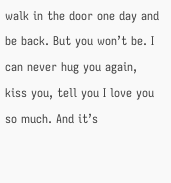walk in the door one day and be back. But you won’t be. I can never hug you again, kiss you, tell you I love you so much. And it’s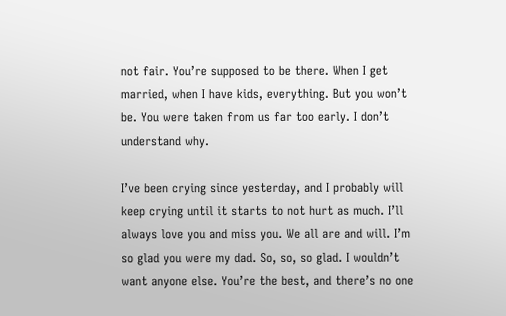not fair. You’re supposed to be there. When I get married, when I have kids, everything. But you won’t be. You were taken from us far too early. I don’t understand why.

I’ve been crying since yesterday, and I probably will keep crying until it starts to not hurt as much. I’ll always love you and miss you. We all are and will. I’m so glad you were my dad. So, so, so glad. I wouldn’t want anyone else. You’re the best, and there’s no one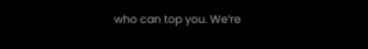who can top you. We’re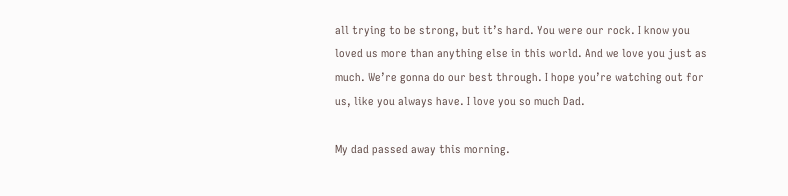all trying to be strong, but it’s hard. You were our rock. I know you loved us more than anything else in this world. And we love you just as much. We’re gonna do our best through. I hope you’re watching out for us, like you always have. I love you so much Dad.

My dad passed away this morning.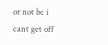or not bc i cant get off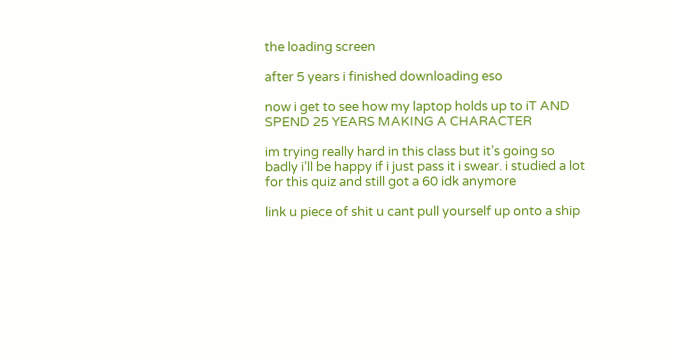the loading screen

after 5 years i finished downloading eso

now i get to see how my laptop holds up to iT AND SPEND 25 YEARS MAKING A CHARACTER

im trying really hard in this class but it’s going so badly i’ll be happy if i just pass it i swear. i studied a lot for this quiz and still got a 60 idk anymore

link u piece of shit u cant pull yourself up onto a ship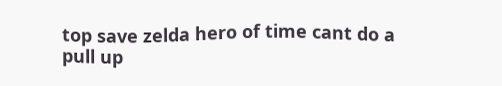top save zelda hero of time cant do a pull up